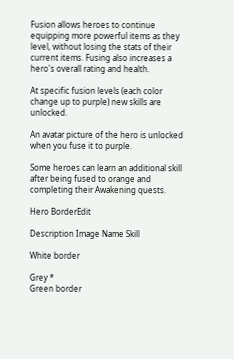Fusion allows heroes to continue equipping more powerful items as they level, without losing the stats of their current items. Fusing also increases a hero's overall rating and health.

At specific fusion levels (each color change up to purple) new skills are unlocked.

An avatar picture of the hero is unlocked when you fuse it to purple.

Some heroes can learn an additional skill after being fused to orange and completing their Awakening quests.

Hero BorderEdit

Description Image Name Skill

White border

Grey *
Green border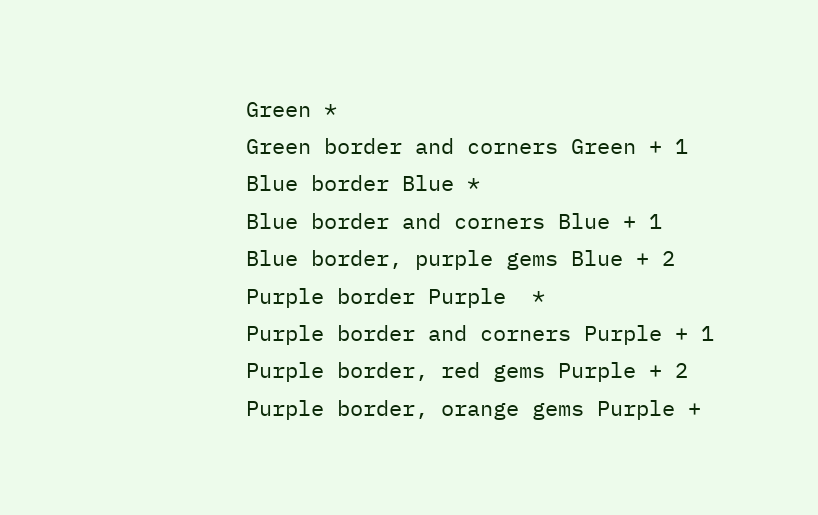Green *
Green border and corners Green + 1
Blue border Blue *
Blue border and corners Blue + 1
Blue border, purple gems Blue + 2
Purple border Purple  *
Purple border and corners Purple + 1
Purple border, red gems Purple + 2
Purple border, orange gems Purple +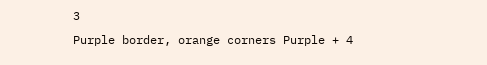3
Purple border, orange corners Purple + 4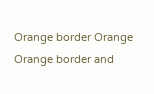Orange border Orange
Orange border and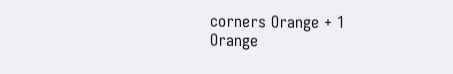corners Orange + 1
Orange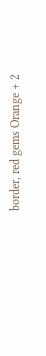border, red gems Orange + 2